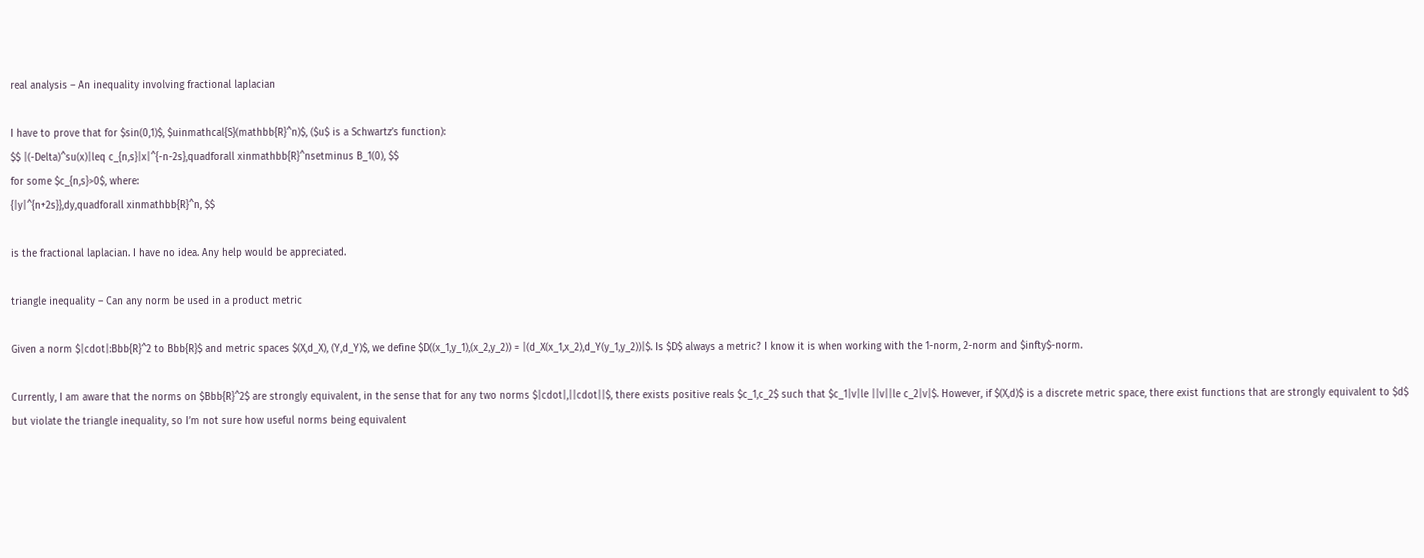real analysis – An inequality involving fractional laplacian

I have to prove that for $sin(0,1)$, $uinmathcal{S}(mathbb{R}^n)$, ($u$ is a Schwartz’s function):
$$ |(-Delta)^su(x)|leq c_{n,s}|x|^{-n-2s},quadforall xinmathbb{R}^nsetminus B_1(0), $$
for some $c_{n,s}>0$, where:
{|y|^{n+2s}},dy,quadforall xinmathbb{R}^n, $$

is the fractional laplacian. I have no idea. Any help would be appreciated.

triangle inequality – Can any norm be used in a product metric

Given a norm $|cdot|:Bbb{R}^2 to Bbb{R}$ and metric spaces $(X,d_X), (Y,d_Y)$, we define $D((x_1,y_1),(x_2,y_2)) = |(d_X(x_1,x_2),d_Y(y_1,y_2))|$. Is $D$ always a metric? I know it is when working with the 1-norm, 2-norm and $infty$-norm.

Currently, I am aware that the norms on $Bbb{R}^2$ are strongly equivalent, in the sense that for any two norms $|cdot|,||cdot||$, there exists positive reals $c_1,c_2$ such that $c_1|v|le ||v||le c_2|v|$. However, if $(X,d)$ is a discrete metric space, there exist functions that are strongly equivalent to $d$ but violate the triangle inequality, so I’m not sure how useful norms being equivalent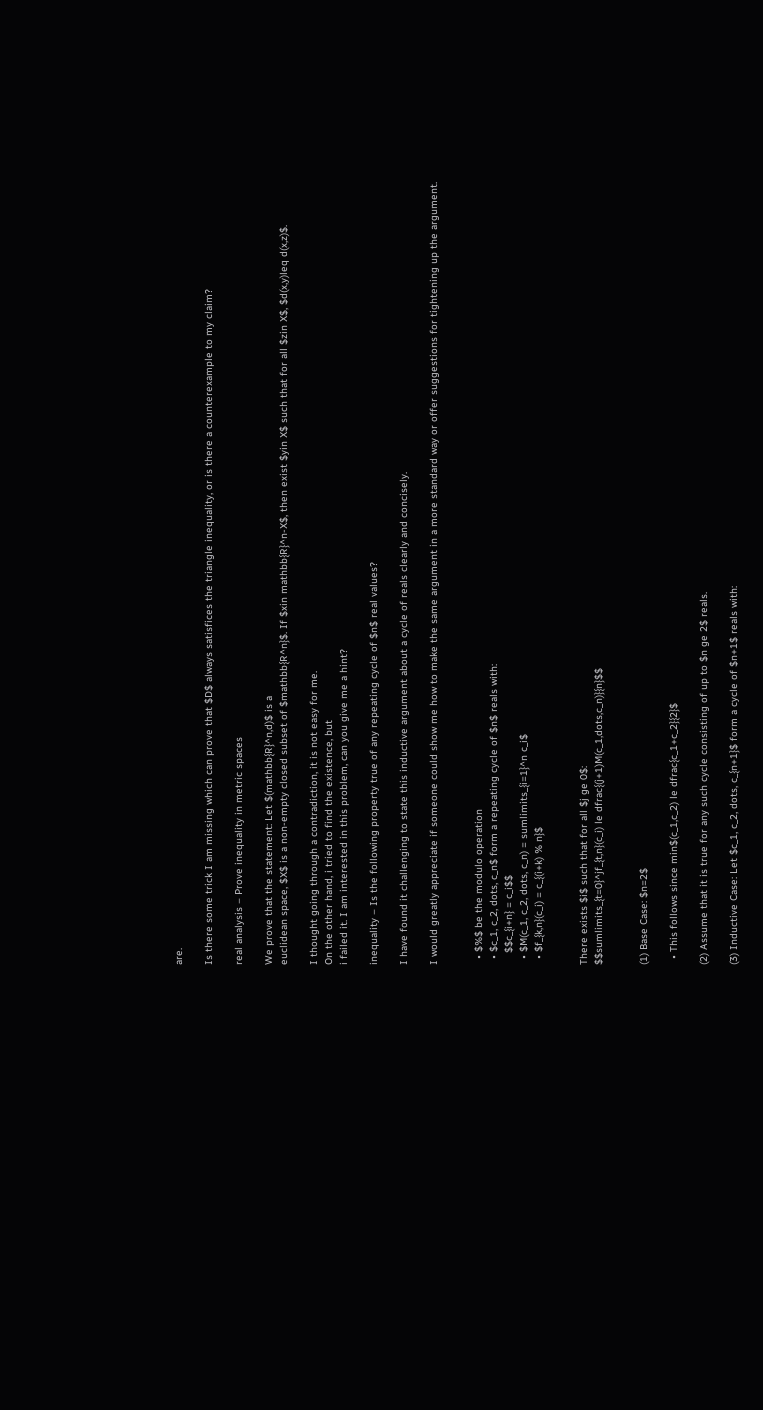are.

Is there some trick I am missing which can prove that $D$ always satisfices the triangle inequality, or is there a counterexample to my claim?

real analysis – Prove inequality in metric spaces

We prove that the statement: Let $(mathbb{R}^n,d)$ is a
euclidean space, $X$ is a non-empty closed subset of $mathbb{R^n}$. If $xin mathbb{R}^n-X$, then exist $yin X$ such that for all $zin X$, $d(x,y)leq d(x,z)$.

I thought going through a contradiction, it is not easy for me.
On the other hand, i tried to find the existence, but
i failed it. I am interested in this problem, can you give me a hint?

inequality – Is the following property true of any repeating cycle of $n$ real values?

I have found it challenging to state this inductive argument about a cycle of reals clearly and concisely.

I would greatly appreciate if someone could show me how to make the same argument in a more standard way or offer suggestions for tightening up the argument.


  • $%$ be the modulo operation
  • $c_1, c_2, dots, c_n$ form a repeating cycle of $n$ reals with:
    $$c_{i+n} = c_i$$
  • $M(c_1, c_2, dots, c_n) = sumlimits_{i=1}^n c_i$
  • $f_{k,n}(c_i) = c_{(i+k) % n}$


There exists $i$ such that for all $j ge 0$:
$$sumlimits_{t=0}^jf_{t,n}(c_i) le dfrac{(j+1)M(c_1,dots,c_n)}{n}$$


(1) Base Case: $n=2$

  • This follows since min$(c_1,c_2) le dfrac{c_1+c_2}{2}$

(2) Assume that it is true for any such cycle consisting of up to $n ge 2$ reals.

(3) Inductive Case: Let $c_1, c_2, dots, c_{n+1}$ form a cycle of $n+1$ reals with: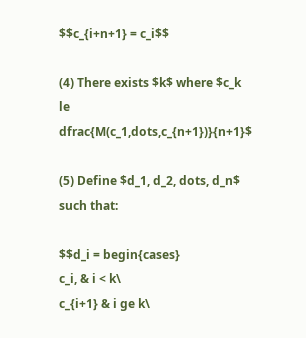$$c_{i+n+1} = c_i$$

(4) There exists $k$ where $c_k le dfrac{M(c_1,dots,c_{n+1})}{n+1}$

(5) Define $d_1, d_2, dots, d_n$ such that:

$$d_i = begin{cases}
c_i, & i < k\
c_{i+1} & i ge k\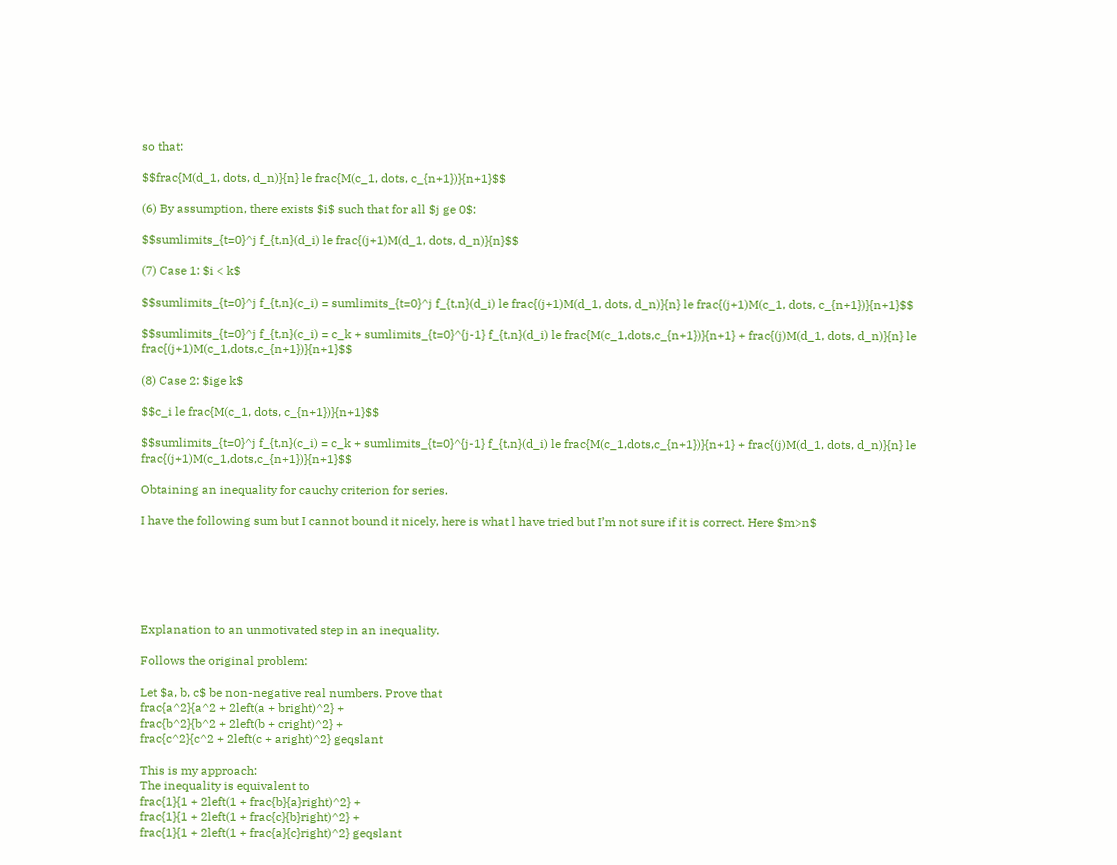so that:

$$frac{M(d_1, dots, d_n)}{n} le frac{M(c_1, dots, c_{n+1})}{n+1}$$

(6) By assumption, there exists $i$ such that for all $j ge 0$:

$$sumlimits_{t=0}^j f_{t,n}(d_i) le frac{(j+1)M(d_1, dots, d_n)}{n}$$

(7) Case 1: $i < k$

$$sumlimits_{t=0}^j f_{t,n}(c_i) = sumlimits_{t=0}^j f_{t,n}(d_i) le frac{(j+1)M(d_1, dots, d_n)}{n} le frac{(j+1)M(c_1, dots, c_{n+1})}{n+1}$$

$$sumlimits_{t=0}^j f_{t,n}(c_i) = c_k + sumlimits_{t=0}^{j-1} f_{t,n}(d_i) le frac{M(c_1,dots,c_{n+1})}{n+1} + frac{(j)M(d_1, dots, d_n)}{n} le frac{(j+1)M(c_1,dots,c_{n+1})}{n+1}$$

(8) Case 2: $ige k$

$$c_i le frac{M(c_1, dots, c_{n+1})}{n+1}$$

$$sumlimits_{t=0}^j f_{t,n}(c_i) = c_k + sumlimits_{t=0}^{j-1} f_{t,n}(d_i) le frac{M(c_1,dots,c_{n+1})}{n+1} + frac{(j)M(d_1, dots, d_n)}{n} le frac{(j+1)M(c_1,dots,c_{n+1})}{n+1}$$

Obtaining an inequality for cauchy criterion for series.

I have the following sum but I cannot bound it nicely, here is what l have tried but I’m not sure if it is correct. Here $m>n$






Explanation to an unmotivated step in an inequality.

Follows the original problem:

Let $a, b, c$ be non-negative real numbers. Prove that
frac{a^2}{a^2 + 2left(a + bright)^2} +
frac{b^2}{b^2 + 2left(b + cright)^2} +
frac{c^2}{c^2 + 2left(c + aright)^2} geqslant

This is my approach:
The inequality is equivalent to
frac{1}{1 + 2left(1 + frac{b}{a}right)^2} +
frac{1}{1 + 2left(1 + frac{c}{b}right)^2} +
frac{1}{1 + 2left(1 + frac{a}{c}right)^2} geqslant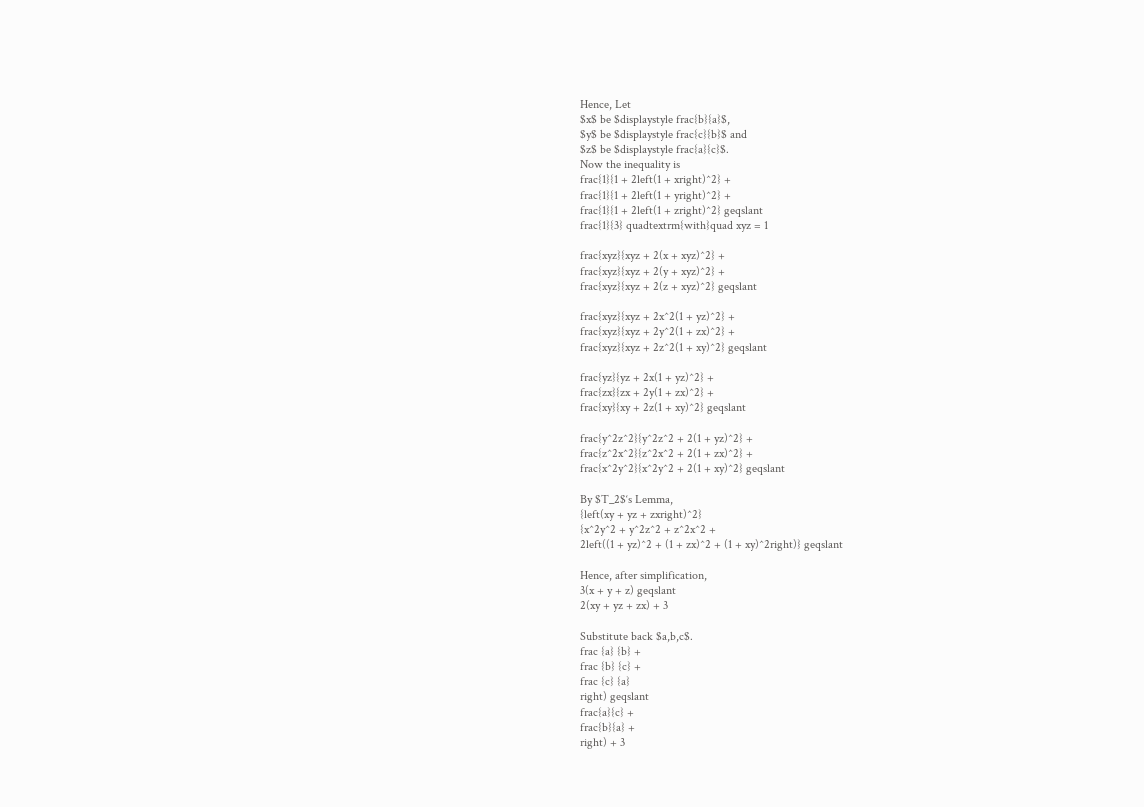Hence, Let
$x$ be $displaystyle frac{b}{a}$,
$y$ be $displaystyle frac{c}{b}$ and
$z$ be $displaystyle frac{a}{c}$.
Now the inequality is
frac{1}{1 + 2left(1 + xright)^2} +
frac{1}{1 + 2left(1 + yright)^2} +
frac{1}{1 + 2left(1 + zright)^2} geqslant
frac{1}{3} quadtextrm{with}quad xyz = 1

frac{xyz}{xyz + 2(x + xyz)^2} +
frac{xyz}{xyz + 2(y + xyz)^2} +
frac{xyz}{xyz + 2(z + xyz)^2} geqslant

frac{xyz}{xyz + 2x^2(1 + yz)^2} +
frac{xyz}{xyz + 2y^2(1 + zx)^2} +
frac{xyz}{xyz + 2z^2(1 + xy)^2} geqslant

frac{yz}{yz + 2x(1 + yz)^2} +
frac{zx}{zx + 2y(1 + zx)^2} +
frac{xy}{xy + 2z(1 + xy)^2} geqslant

frac{y^2z^2}{y^2z^2 + 2(1 + yz)^2} +
frac{z^2x^2}{z^2x^2 + 2(1 + zx)^2} +
frac{x^2y^2}{x^2y^2 + 2(1 + xy)^2} geqslant

By $T_2$‘s Lemma,
{left(xy + yz + zxright)^2}
{x^2y^2 + y^2z^2 + z^2x^2 +
2left((1 + yz)^2 + (1 + zx)^2 + (1 + xy)^2right)} geqslant

Hence, after simplification,
3(x + y + z) geqslant
2(xy + yz + zx) + 3

Substitute back $a,b,c$.
frac {a} {b} +
frac {b} {c} +
frac {c} {a}
right) geqslant
frac{a}{c} +
frac{b}{a} +
right) + 3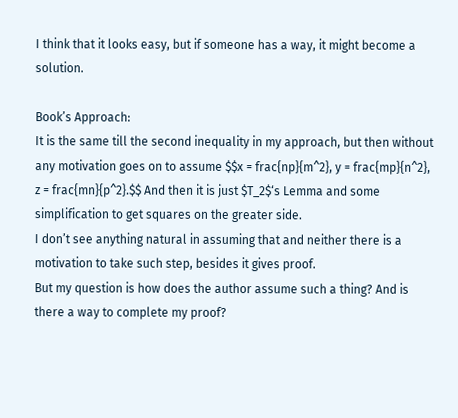I think that it looks easy, but if someone has a way, it might become a solution.

Book’s Approach:
It is the same till the second inequality in my approach, but then without any motivation goes on to assume $$x = frac{np}{m^2}, y = frac{mp}{n^2}, z = frac{mn}{p^2}.$$ And then it is just $T_2$‘s Lemma and some simplification to get squares on the greater side.
I don’t see anything natural in assuming that and neither there is a motivation to take such step, besides it gives proof.
But my question is how does the author assume such a thing? And is there a way to complete my proof?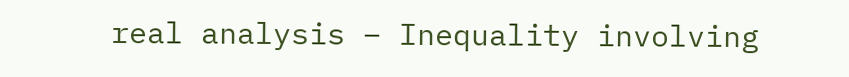real analysis – Inequality involving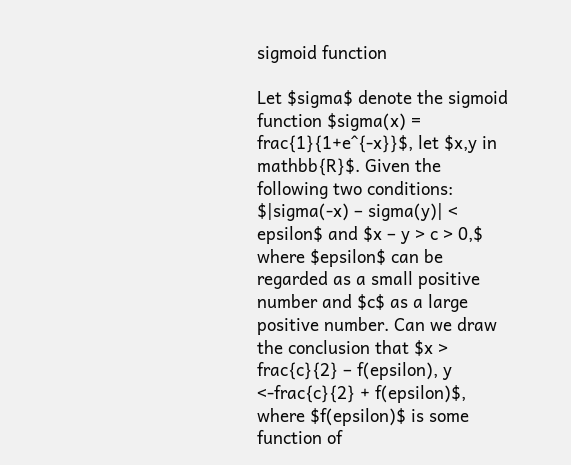sigmoid function

Let $sigma$ denote the sigmoid function $sigma(x) = frac{1}{1+e^{-x}}$, let $x,y in mathbb{R}$. Given the following two conditions: $|sigma(-x) – sigma(y)| < epsilon$ and $x – y > c > 0,$ where $epsilon$ can be regarded as a small positive number and $c$ as a large positive number. Can we draw the conclusion that $x > frac{c}{2} – f(epsilon), y <-frac{c}{2} + f(epsilon)$, where $f(epsilon)$ is some function of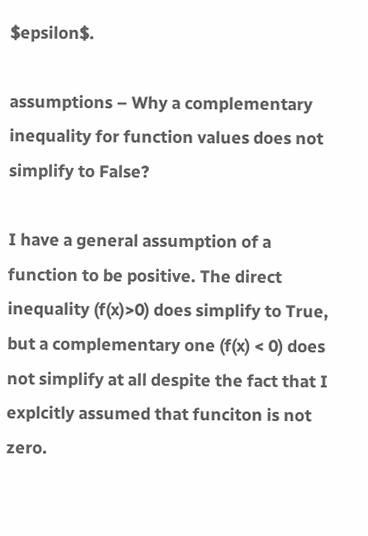$epsilon$.

assumptions – Why a complementary inequality for function values does not simplify to False?

I have a general assumption of a function to be positive. The direct inequality (f(x)>0) does simplify to True, but a complementary one (f(x) < 0) does not simplify at all despite the fact that I explcitly assumed that funciton is not zero.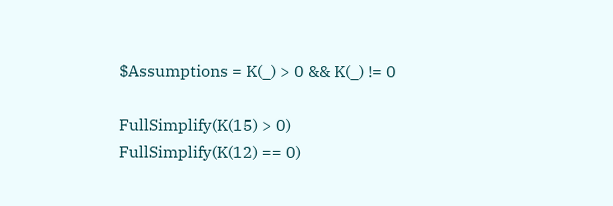$Assumptions = K(_) > 0 && K(_) != 0

FullSimplify(K(15) > 0)
FullSimplify(K(12) == 0)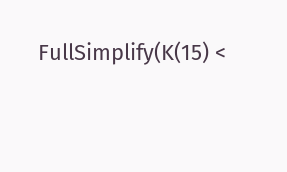FullSimplify(K(15) <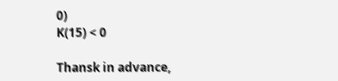0)
K(15) < 0

Thansk in advance,